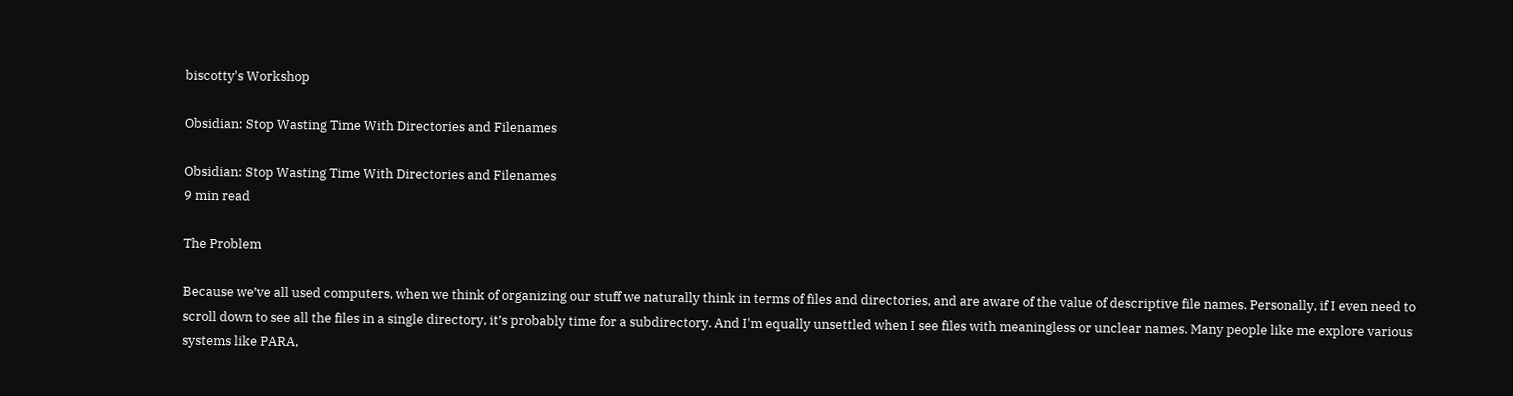biscotty's Workshop

Obsidian: Stop Wasting Time With Directories and Filenames

Obsidian: Stop Wasting Time With Directories and Filenames
9 min read

The Problem

Because we’ve all used computers, when we think of organizing our stuff we naturally think in terms of files and directories, and are aware of the value of descriptive file names. Personally, if I even need to scroll down to see all the files in a single directory, it’s probably time for a subdirectory. And I'm equally unsettled when I see files with meaningless or unclear names. Many people like me explore various systems like PARA,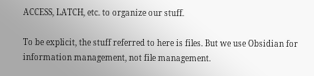ACCESS, LATCH, etc. to organize our stuff.

To be explicit, the stuff referred to here is files. But we use Obsidian for information management, not file management.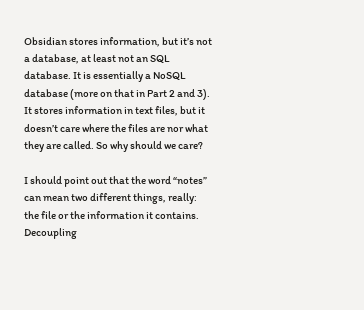Obsidian stores information, but it’s not a database, at least not an SQL database. It is essentially a NoSQL database (more on that in Part 2 and 3). It stores information in text files, but it doesn’t care where the files are nor what they are called. So why should we care?

I should point out that the word “notes” can mean two different things, really: the file or the information it contains. Decoupling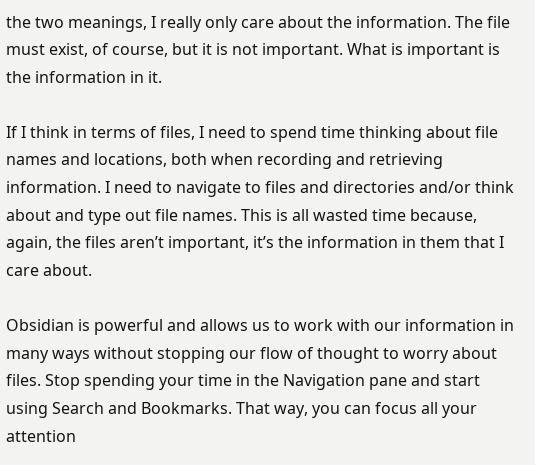the two meanings, I really only care about the information. The file must exist, of course, but it is not important. What is important is the information in it.

If I think in terms of files, I need to spend time thinking about file names and locations, both when recording and retrieving information. I need to navigate to files and directories and/or think about and type out file names. This is all wasted time because, again, the files aren’t important, it’s the information in them that I care about.

Obsidian is powerful and allows us to work with our information in many ways without stopping our flow of thought to worry about files. Stop spending your time in the Navigation pane and start using Search and Bookmarks. That way, you can focus all your attention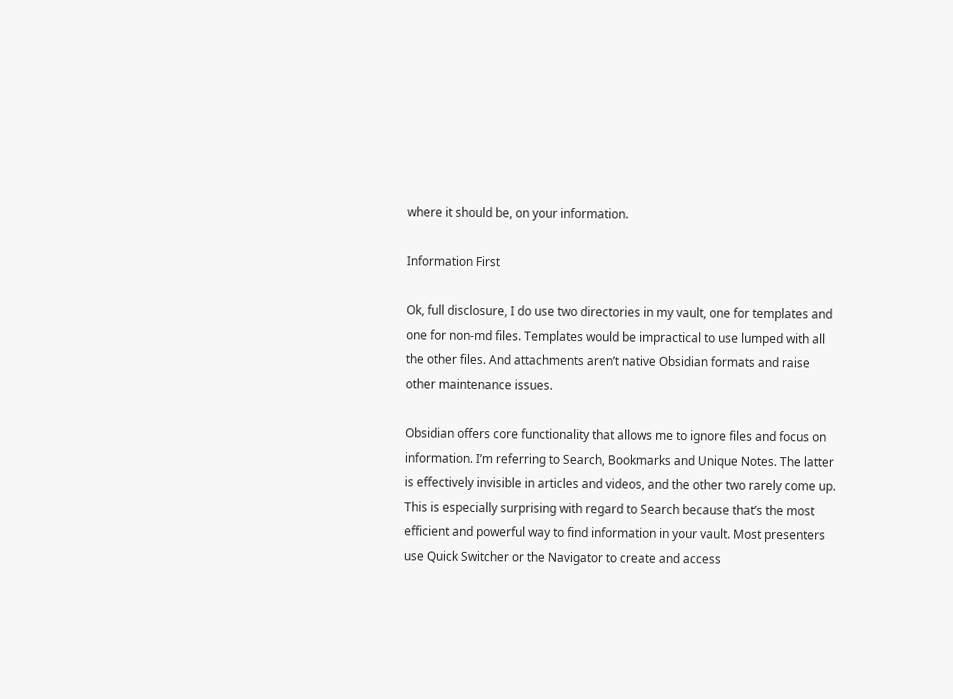where it should be, on your information.

Information First

Ok, full disclosure, I do use two directories in my vault, one for templates and one for non-md files. Templates would be impractical to use lumped with all the other files. And attachments aren’t native Obsidian formats and raise other maintenance issues.

Obsidian offers core functionality that allows me to ignore files and focus on information. I’m referring to Search, Bookmarks and Unique Notes. The latter is effectively invisible in articles and videos, and the other two rarely come up. This is especially surprising with regard to Search because that’s the most efficient and powerful way to find information in your vault. Most presenters use Quick Switcher or the Navigator to create and access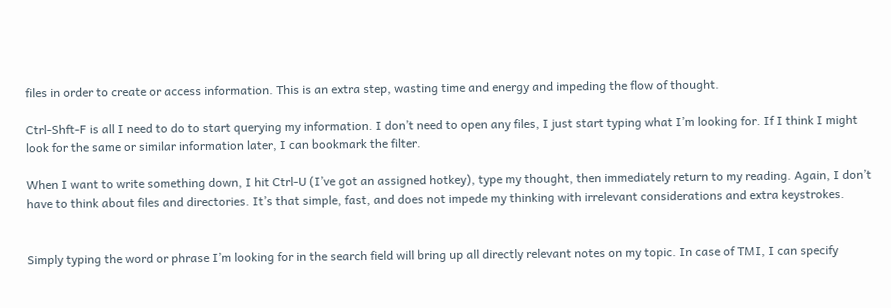files in order to create or access information. This is an extra step, wasting time and energy and impeding the flow of thought.

Ctrl-Shft-F is all I need to do to start querying my information. I don’t need to open any files, I just start typing what I’m looking for. If I think I might look for the same or similar information later, I can bookmark the filter.

When I want to write something down, I hit Ctrl-U (I’ve got an assigned hotkey), type my thought, then immediately return to my reading. Again, I don’t have to think about files and directories. It’s that simple, fast, and does not impede my thinking with irrelevant considerations and extra keystrokes.


Simply typing the word or phrase I’m looking for in the search field will bring up all directly relevant notes on my topic. In case of TMI, I can specify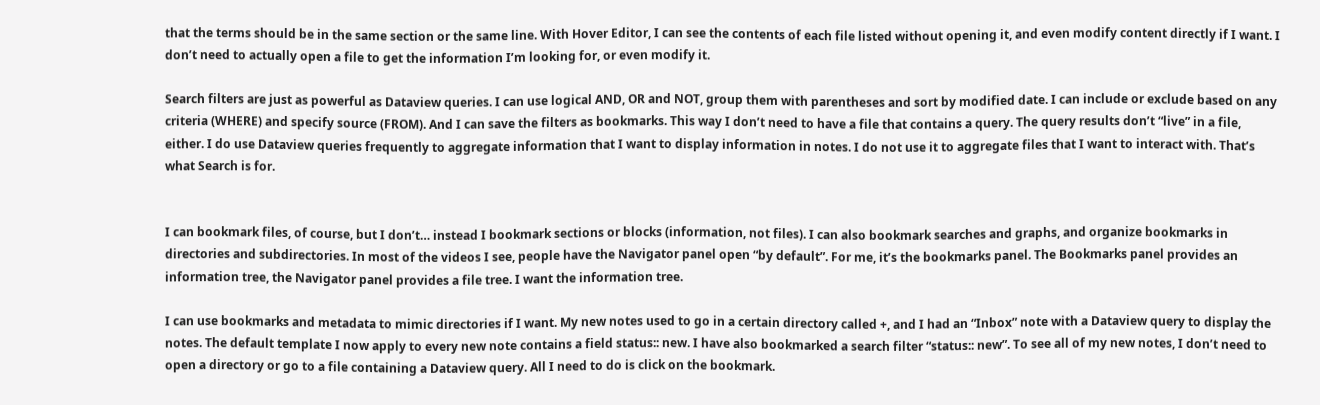that the terms should be in the same section or the same line. With Hover Editor, I can see the contents of each file listed without opening it, and even modify content directly if I want. I don’t need to actually open a file to get the information I’m looking for, or even modify it.

Search filters are just as powerful as Dataview queries. I can use logical AND, OR and NOT, group them with parentheses and sort by modified date. I can include or exclude based on any criteria (WHERE) and specify source (FROM). And I can save the filters as bookmarks. This way I don’t need to have a file that contains a query. The query results don’t “live” in a file, either. I do use Dataview queries frequently to aggregate information that I want to display information in notes. I do not use it to aggregate files that I want to interact with. That’s what Search is for.


I can bookmark files, of course, but I don’t… instead I bookmark sections or blocks (information, not files). I can also bookmark searches and graphs, and organize bookmarks in directories and subdirectories. In most of the videos I see, people have the Navigator panel open “by default”. For me, it’s the bookmarks panel. The Bookmarks panel provides an information tree, the Navigator panel provides a file tree. I want the information tree.

I can use bookmarks and metadata to mimic directories if I want. My new notes used to go in a certain directory called +, and I had an “Inbox” note with a Dataview query to display the notes. The default template I now apply to every new note contains a field status:: new. I have also bookmarked a search filter “status:: new”. To see all of my new notes, I don’t need to open a directory or go to a file containing a Dataview query. All I need to do is click on the bookmark.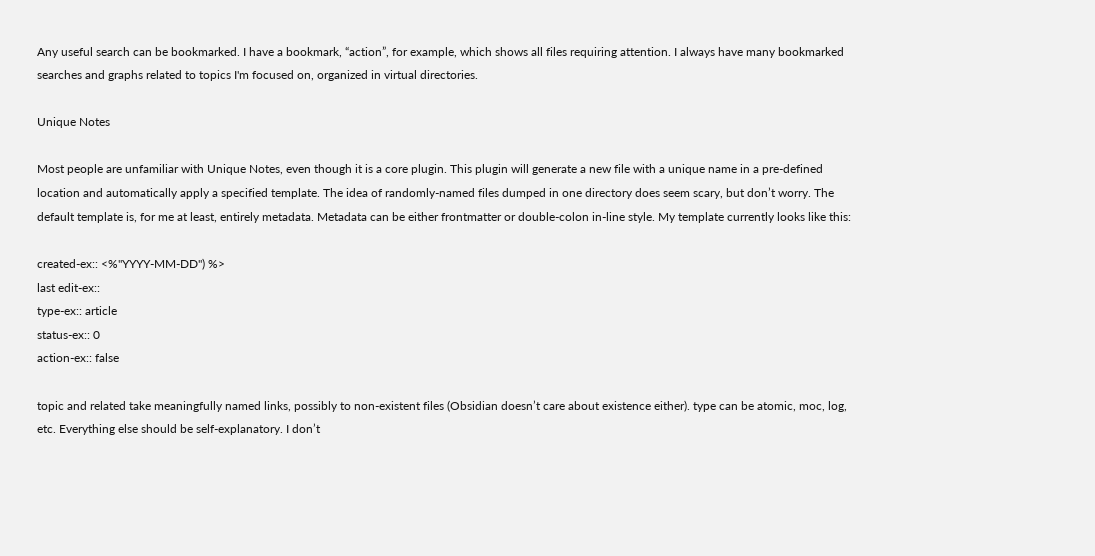Any useful search can be bookmarked. I have a bookmark, “action”, for example, which shows all files requiring attention. I always have many bookmarked searches and graphs related to topics I'm focused on, organized in virtual directories.

Unique Notes

Most people are unfamiliar with Unique Notes, even though it is a core plugin. This plugin will generate a new file with a unique name in a pre-defined location and automatically apply a specified template. The idea of randomly-named files dumped in one directory does seem scary, but don’t worry. The default template is, for me at least, entirely metadata. Metadata can be either frontmatter or double-colon in-line style. My template currently looks like this:

created-ex:: <%"YYYY-MM-DD") %>
last edit-ex::
type-ex:: article
status-ex:: 0
action-ex:: false

topic and related take meaningfully named links, possibly to non-existent files (Obsidian doesn’t care about existence either). type can be atomic, moc, log, etc. Everything else should be self-explanatory. I don’t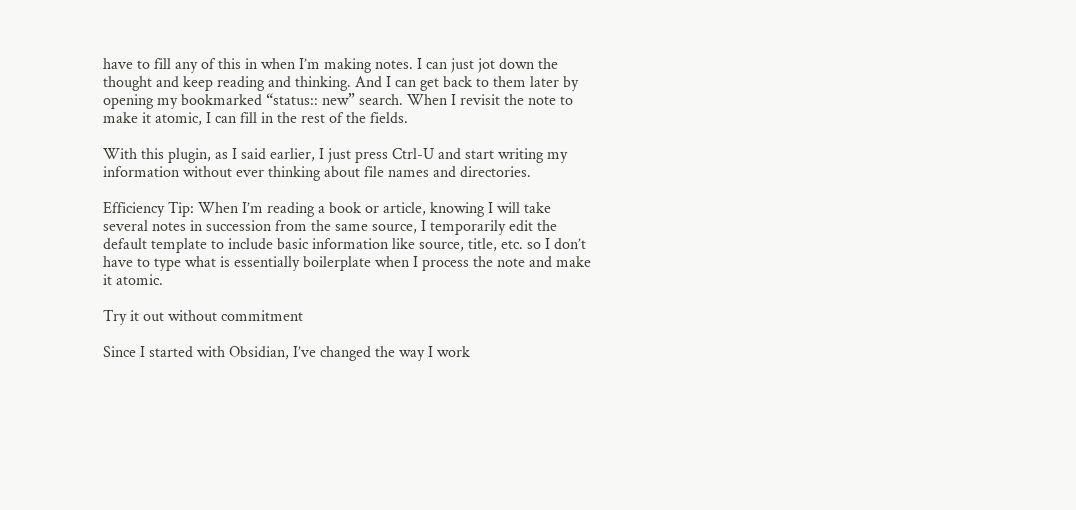have to fill any of this in when I’m making notes. I can just jot down the thought and keep reading and thinking. And I can get back to them later by opening my bookmarked “status:: new” search. When I revisit the note to make it atomic, I can fill in the rest of the fields.

With this plugin, as I said earlier, I just press Ctrl-U and start writing my information without ever thinking about file names and directories.

Efficiency Tip: When I’m reading a book or article, knowing I will take several notes in succession from the same source, I temporarily edit the default template to include basic information like source, title, etc. so I don’t have to type what is essentially boilerplate when I process the note and make it atomic.

Try it out without commitment

Since I started with Obsidian, I’ve changed the way I work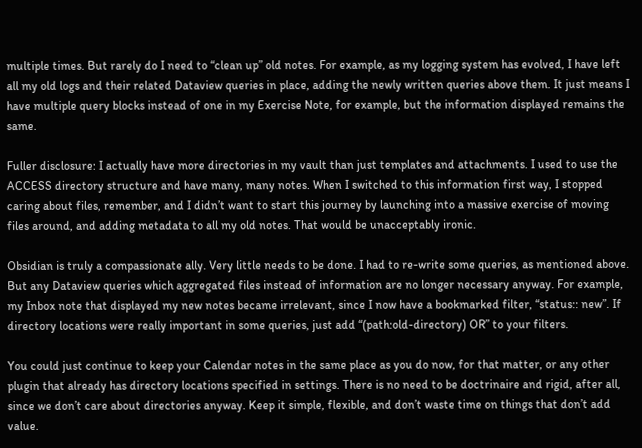multiple times. But rarely do I need to “clean up” old notes. For example, as my logging system has evolved, I have left all my old logs and their related Dataview queries in place, adding the newly written queries above them. It just means I have multiple query blocks instead of one in my Exercise Note, for example, but the information displayed remains the same.

Fuller disclosure: I actually have more directories in my vault than just templates and attachments. I used to use the ACCESS directory structure and have many, many notes. When I switched to this information first way, I stopped caring about files, remember, and I didn’t want to start this journey by launching into a massive exercise of moving files around, and adding metadata to all my old notes. That would be unacceptably ironic.

Obsidian is truly a compassionate ally. Very little needs to be done. I had to re-write some queries, as mentioned above. But any Dataview queries which aggregated files instead of information are no longer necessary anyway. For example, my Inbox note that displayed my new notes became irrelevant, since I now have a bookmarked filter, “status:: new”. If directory locations were really important in some queries, just add “(path:old-directory) OR” to your filters.

You could just continue to keep your Calendar notes in the same place as you do now, for that matter, or any other plugin that already has directory locations specified in settings. There is no need to be doctrinaire and rigid, after all, since we don’t care about directories anyway. Keep it simple, flexible, and don’t waste time on things that don’t add value.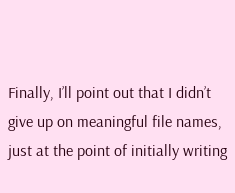Finally, I’ll point out that I didn’t give up on meaningful file names, just at the point of initially writing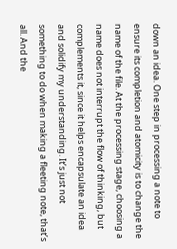down an idea. One step in processing a note to ensure its completion and atomicity is to change the name of the file. At the processing stage, choosing a name does not interrupt the flow of thinking, but complements it, since it helps encapsulate an idea and solidify my understanding. It’s just not something to do when making a fleeting note, that’s all. And the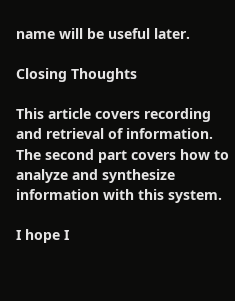name will be useful later.

Closing Thoughts

This article covers recording and retrieval of information. The second part covers how to analyze and synthesize information with this system.

I hope I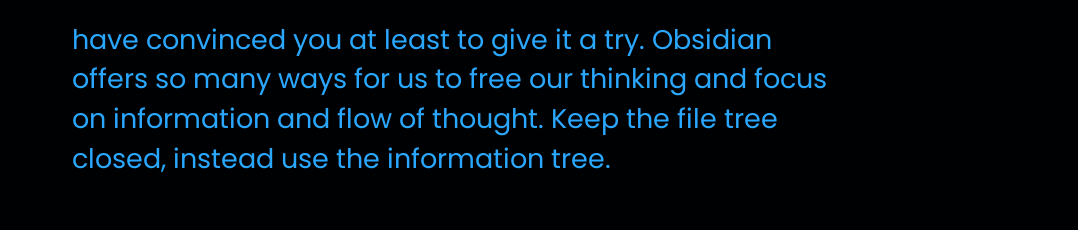have convinced you at least to give it a try. Obsidian offers so many ways for us to free our thinking and focus on information and flow of thought. Keep the file tree closed, instead use the information tree.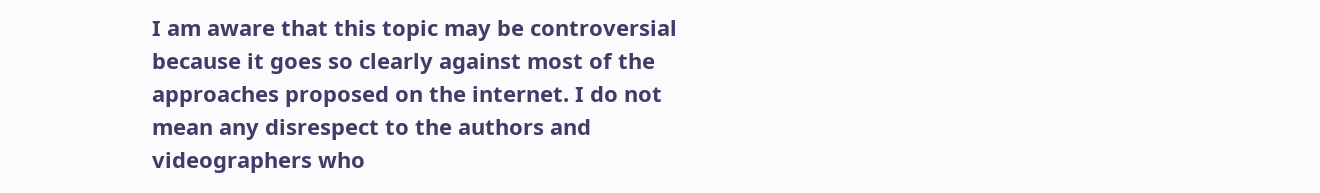I am aware that this topic may be controversial because it goes so clearly against most of the approaches proposed on the internet. I do not mean any disrespect to the authors and videographers who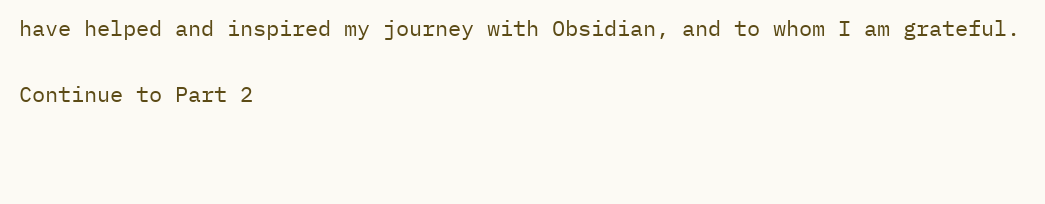have helped and inspired my journey with Obsidian, and to whom I am grateful.

Continue to Part 2